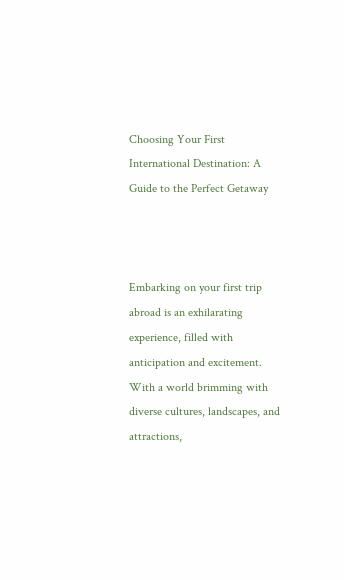Choosing Your First International Destination: A Guide to the Perfect Getaway



Embarking on your first trip abroad is an exhilarating experience, filled with anticipation and excitement. With a world brimming with diverse cultures, landscapes, and attractions,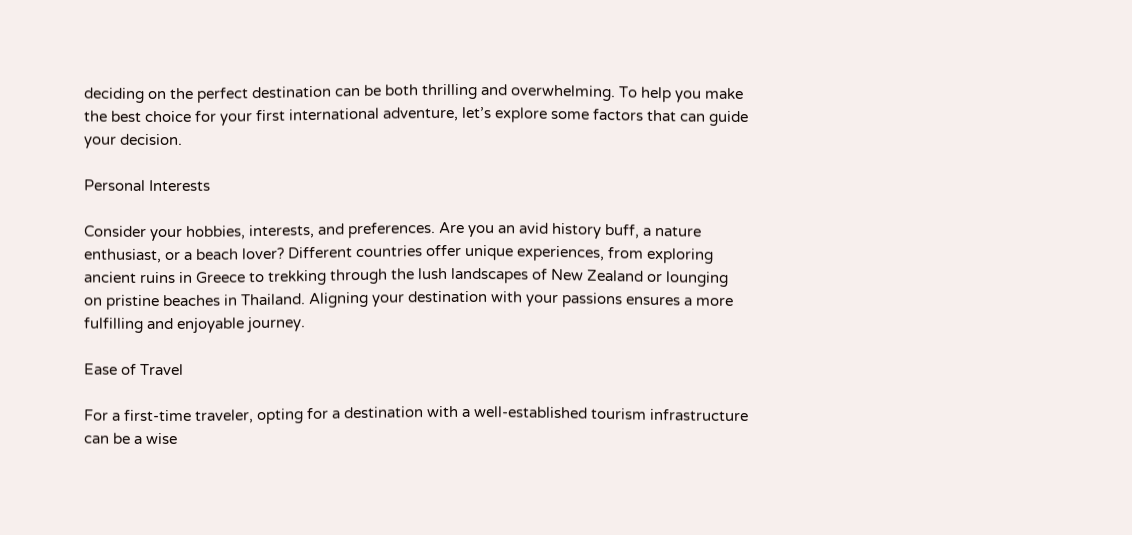deciding on the perfect destination can be both thrilling and overwhelming. To help you make the best choice for your first international adventure, let’s explore some factors that can guide your decision.

Personal Interests

Consider your hobbies, interests, and preferences. Are you an avid history buff, a nature enthusiast, or a beach lover? Different countries offer unique experiences, from exploring ancient ruins in Greece to trekking through the lush landscapes of New Zealand or lounging on pristine beaches in Thailand. Aligning your destination with your passions ensures a more fulfilling and enjoyable journey.

Ease of Travel

For a first-time traveler, opting for a destination with a well-established tourism infrastructure can be a wise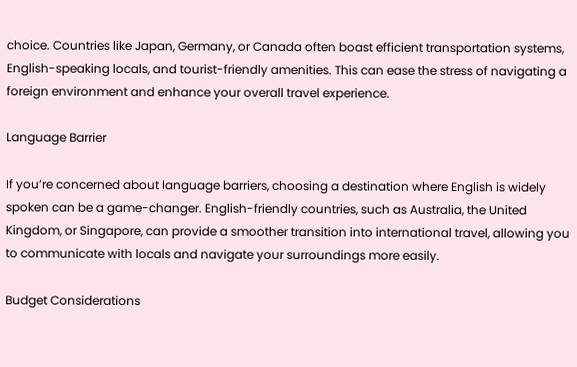choice. Countries like Japan, Germany, or Canada often boast efficient transportation systems, English-speaking locals, and tourist-friendly amenities. This can ease the stress of navigating a foreign environment and enhance your overall travel experience.

Language Barrier

If you’re concerned about language barriers, choosing a destination where English is widely spoken can be a game-changer. English-friendly countries, such as Australia, the United Kingdom, or Singapore, can provide a smoother transition into international travel, allowing you to communicate with locals and navigate your surroundings more easily.

Budget Considerations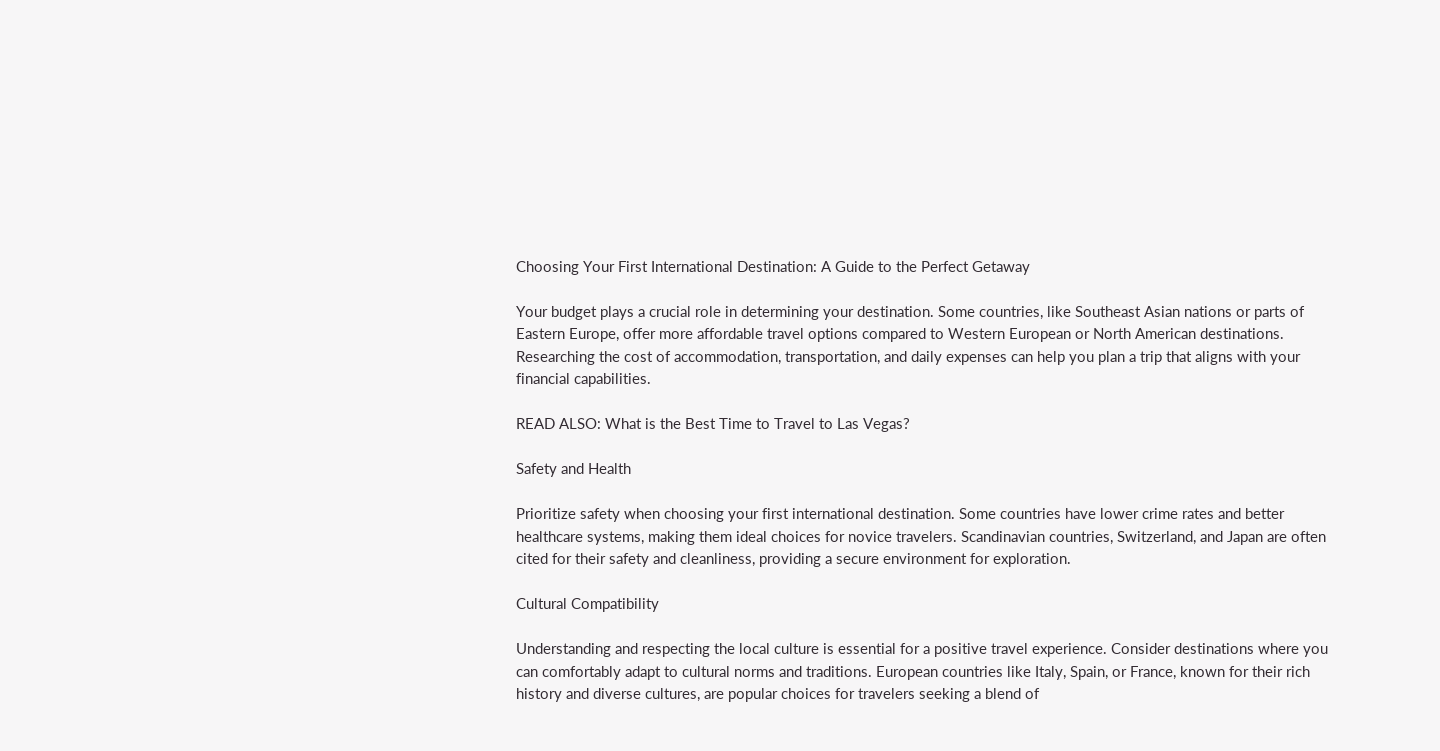Choosing Your First International Destination: A Guide to the Perfect Getaway

Your budget plays a crucial role in determining your destination. Some countries, like Southeast Asian nations or parts of Eastern Europe, offer more affordable travel options compared to Western European or North American destinations. Researching the cost of accommodation, transportation, and daily expenses can help you plan a trip that aligns with your financial capabilities.

READ ALSO: What is the Best Time to Travel to Las Vegas?

Safety and Health

Prioritize safety when choosing your first international destination. Some countries have lower crime rates and better healthcare systems, making them ideal choices for novice travelers. Scandinavian countries, Switzerland, and Japan are often cited for their safety and cleanliness, providing a secure environment for exploration.

Cultural Compatibility

Understanding and respecting the local culture is essential for a positive travel experience. Consider destinations where you can comfortably adapt to cultural norms and traditions. European countries like Italy, Spain, or France, known for their rich history and diverse cultures, are popular choices for travelers seeking a blend of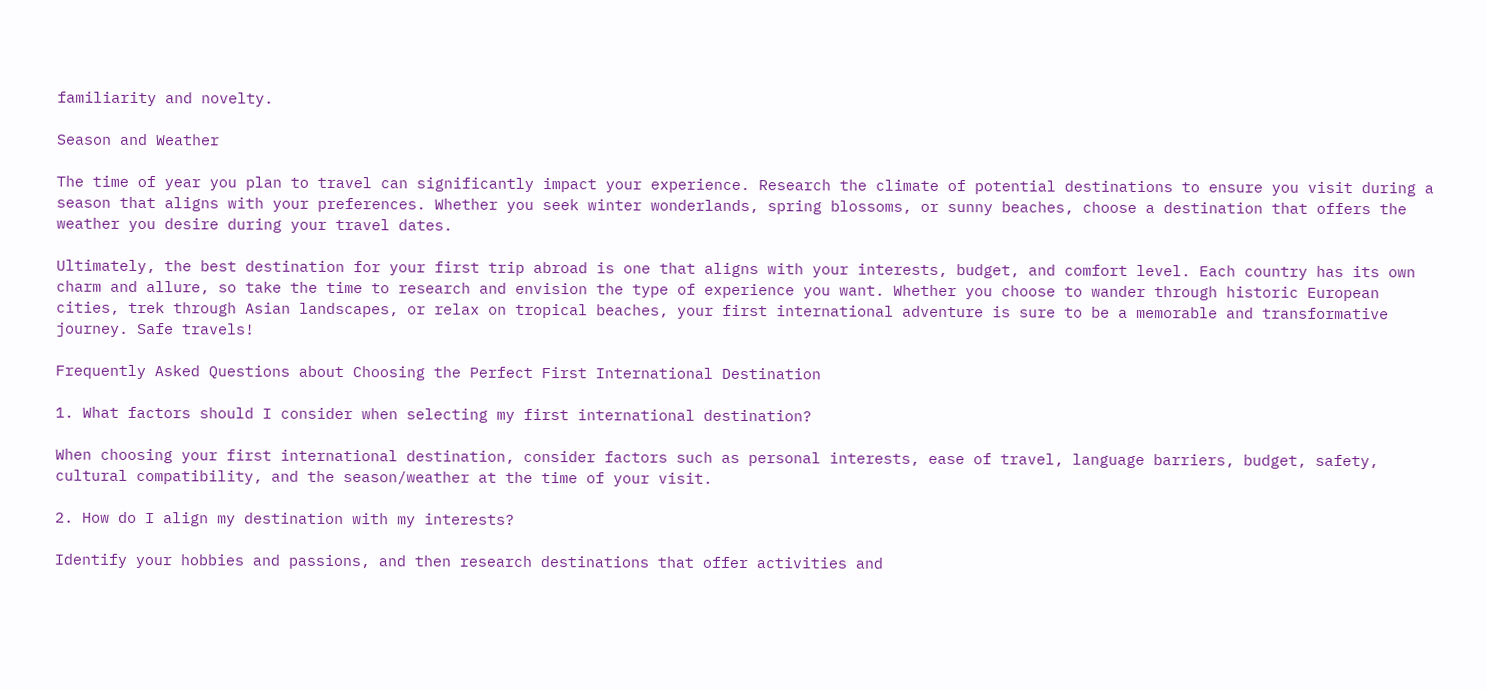familiarity and novelty.

Season and Weather

The time of year you plan to travel can significantly impact your experience. Research the climate of potential destinations to ensure you visit during a season that aligns with your preferences. Whether you seek winter wonderlands, spring blossoms, or sunny beaches, choose a destination that offers the weather you desire during your travel dates.

Ultimately, the best destination for your first trip abroad is one that aligns with your interests, budget, and comfort level. Each country has its own charm and allure, so take the time to research and envision the type of experience you want. Whether you choose to wander through historic European cities, trek through Asian landscapes, or relax on tropical beaches, your first international adventure is sure to be a memorable and transformative journey. Safe travels!

Frequently Asked Questions about Choosing the Perfect First International Destination

1. What factors should I consider when selecting my first international destination?

When choosing your first international destination, consider factors such as personal interests, ease of travel, language barriers, budget, safety, cultural compatibility, and the season/weather at the time of your visit.

2. How do I align my destination with my interests?

Identify your hobbies and passions, and then research destinations that offer activities and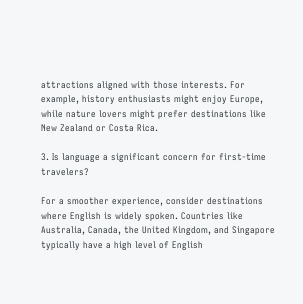attractions aligned with those interests. For example, history enthusiasts might enjoy Europe, while nature lovers might prefer destinations like New Zealand or Costa Rica.

3. Is language a significant concern for first-time travelers?

For a smoother experience, consider destinations where English is widely spoken. Countries like Australia, Canada, the United Kingdom, and Singapore typically have a high level of English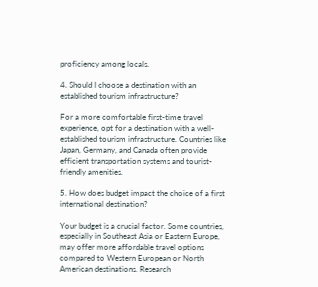proficiency among locals.

4. Should I choose a destination with an established tourism infrastructure?

For a more comfortable first-time travel experience, opt for a destination with a well-established tourism infrastructure. Countries like Japan, Germany, and Canada often provide efficient transportation systems and tourist-friendly amenities.

5. How does budget impact the choice of a first international destination?

Your budget is a crucial factor. Some countries, especially in Southeast Asia or Eastern Europe, may offer more affordable travel options compared to Western European or North American destinations. Research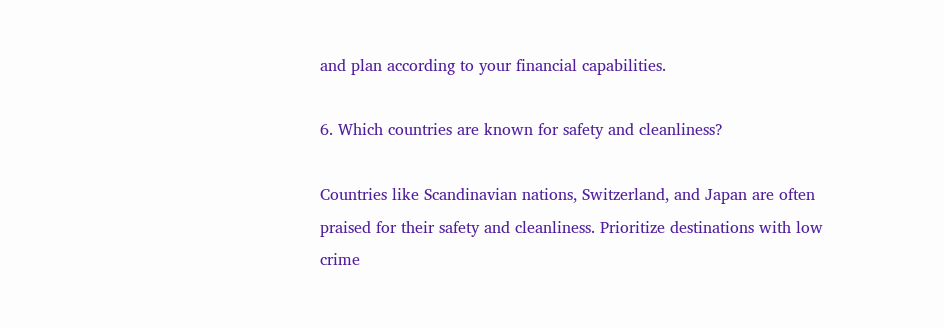and plan according to your financial capabilities.

6. Which countries are known for safety and cleanliness?

Countries like Scandinavian nations, Switzerland, and Japan are often praised for their safety and cleanliness. Prioritize destinations with low crime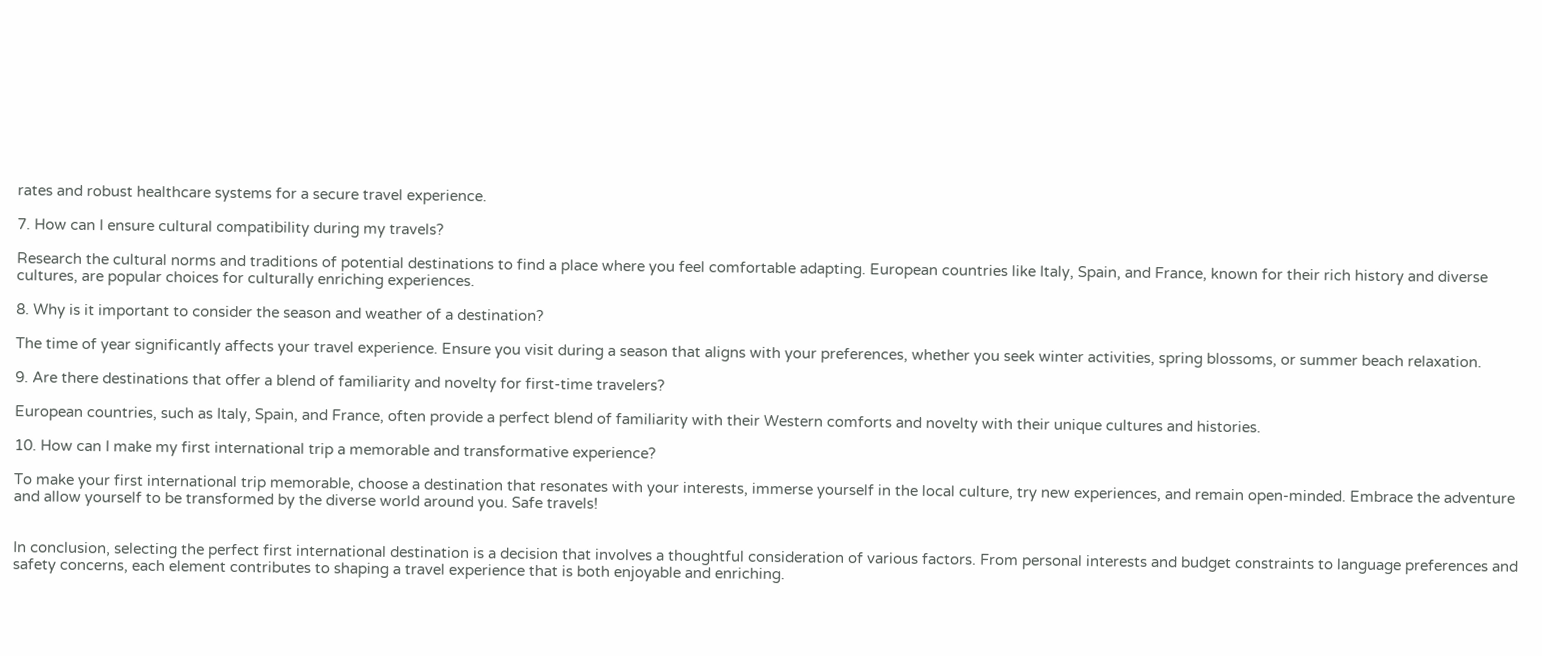rates and robust healthcare systems for a secure travel experience.

7. How can I ensure cultural compatibility during my travels?

Research the cultural norms and traditions of potential destinations to find a place where you feel comfortable adapting. European countries like Italy, Spain, and France, known for their rich history and diverse cultures, are popular choices for culturally enriching experiences.

8. Why is it important to consider the season and weather of a destination?

The time of year significantly affects your travel experience. Ensure you visit during a season that aligns with your preferences, whether you seek winter activities, spring blossoms, or summer beach relaxation.

9. Are there destinations that offer a blend of familiarity and novelty for first-time travelers?

European countries, such as Italy, Spain, and France, often provide a perfect blend of familiarity with their Western comforts and novelty with their unique cultures and histories.

10. How can I make my first international trip a memorable and transformative experience?

To make your first international trip memorable, choose a destination that resonates with your interests, immerse yourself in the local culture, try new experiences, and remain open-minded. Embrace the adventure and allow yourself to be transformed by the diverse world around you. Safe travels!


In conclusion, selecting the perfect first international destination is a decision that involves a thoughtful consideration of various factors. From personal interests and budget constraints to language preferences and safety concerns, each element contributes to shaping a travel experience that is both enjoyable and enriching.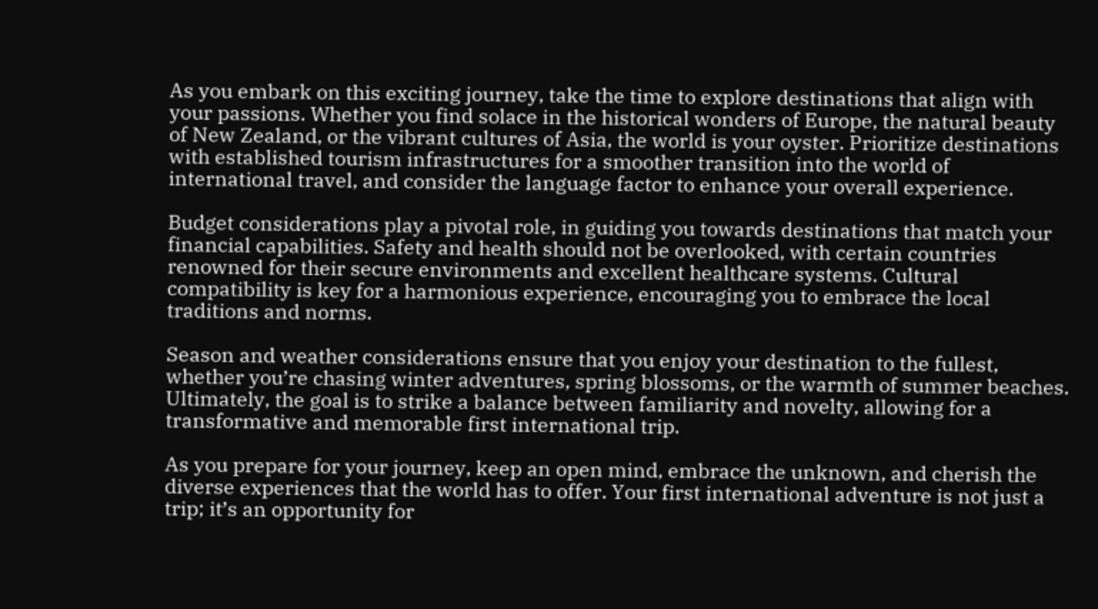As you embark on this exciting journey, take the time to explore destinations that align with your passions. Whether you find solace in the historical wonders of Europe, the natural beauty of New Zealand, or the vibrant cultures of Asia, the world is your oyster. Prioritize destinations with established tourism infrastructures for a smoother transition into the world of international travel, and consider the language factor to enhance your overall experience.

Budget considerations play a pivotal role, in guiding you towards destinations that match your financial capabilities. Safety and health should not be overlooked, with certain countries renowned for their secure environments and excellent healthcare systems. Cultural compatibility is key for a harmonious experience, encouraging you to embrace the local traditions and norms.

Season and weather considerations ensure that you enjoy your destination to the fullest, whether you’re chasing winter adventures, spring blossoms, or the warmth of summer beaches. Ultimately, the goal is to strike a balance between familiarity and novelty, allowing for a transformative and memorable first international trip.

As you prepare for your journey, keep an open mind, embrace the unknown, and cherish the diverse experiences that the world has to offer. Your first international adventure is not just a trip; it’s an opportunity for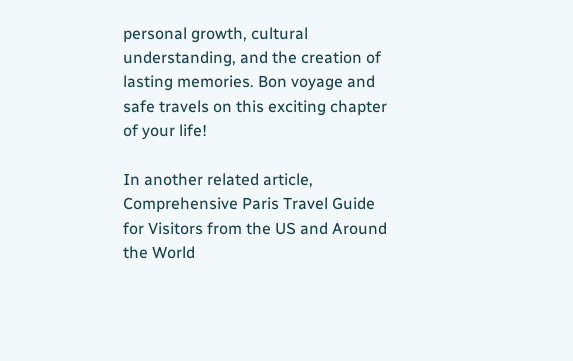personal growth, cultural understanding, and the creation of lasting memories. Bon voyage and safe travels on this exciting chapter of your life!

In another related article, Comprehensive Paris Travel Guide for Visitors from the US and Around the World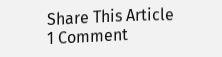Share This Article
1 Comment